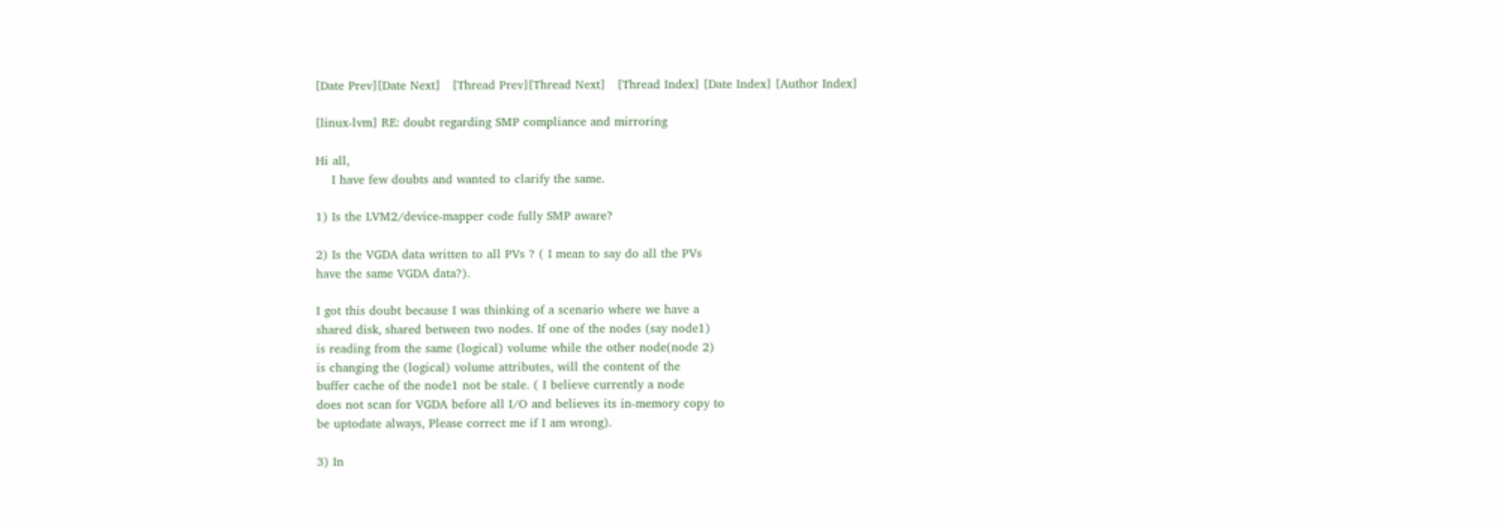[Date Prev][Date Next]   [Thread Prev][Thread Next]   [Thread Index] [Date Index] [Author Index]

[linux-lvm] RE: doubt regarding SMP compliance and mirroring

Hi all,
    I have few doubts and wanted to clarify the same.

1) Is the LVM2/device-mapper code fully SMP aware?

2) Is the VGDA data written to all PVs ? ( I mean to say do all the PVs
have the same VGDA data?).

I got this doubt because I was thinking of a scenario where we have a
shared disk, shared between two nodes. If one of the nodes (say node1)
is reading from the same (logical) volume while the other node(node 2)
is changing the (logical) volume attributes, will the content of the
buffer cache of the node1 not be stale. ( I believe currently a node
does not scan for VGDA before all I/O and believes its in-memory copy to
be uptodate always, Please correct me if I am wrong).

3) In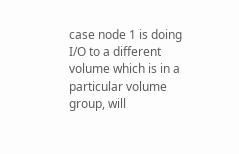case node 1 is doing I/O to a different volume which is in a
particular volume group, will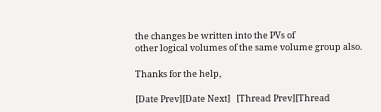the changes be written into the PVs of
other logical volumes of the same volume group also.

Thanks for the help,

[Date Prev][Date Next]   [Thread Prev][Thread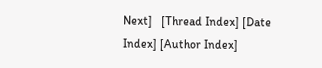Next]   [Thread Index] [Date Index] [Author Index]